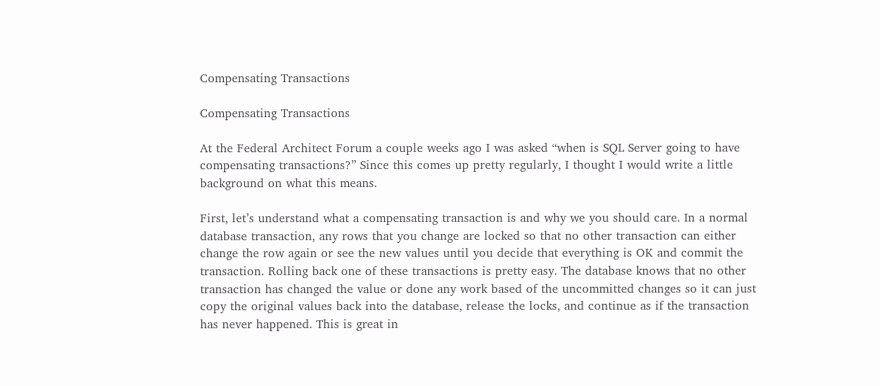Compensating Transactions

Compensating Transactions

At the Federal Architect Forum a couple weeks ago I was asked “when is SQL Server going to have compensating transactions?” Since this comes up pretty regularly, I thought I would write a little background on what this means.

First, let’s understand what a compensating transaction is and why we you should care. In a normal database transaction, any rows that you change are locked so that no other transaction can either change the row again or see the new values until you decide that everything is OK and commit the transaction. Rolling back one of these transactions is pretty easy. The database knows that no other transaction has changed the value or done any work based of the uncommitted changes so it can just copy the original values back into the database, release the locks, and continue as if the transaction has never happened. This is great in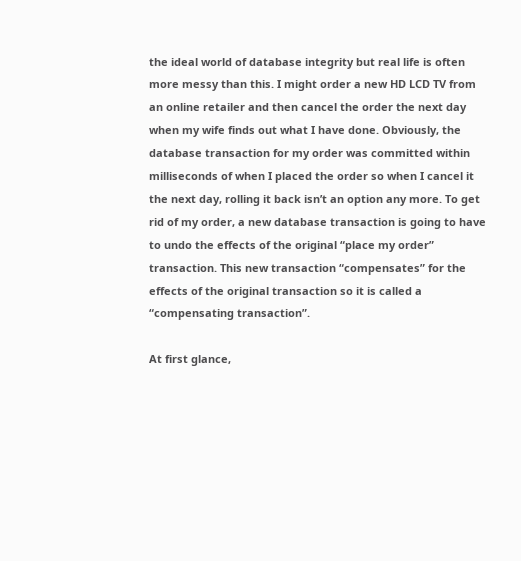the ideal world of database integrity but real life is often more messy than this. I might order a new HD LCD TV from an online retailer and then cancel the order the next day when my wife finds out what I have done. Obviously, the database transaction for my order was committed within milliseconds of when I placed the order so when I cancel it the next day, rolling it back isn’t an option any more. To get rid of my order, a new database transaction is going to have to undo the effects of the original “place my order” transaction. This new transaction “compensates” for the effects of the original transaction so it is called a “compensating transaction”.

At first glance,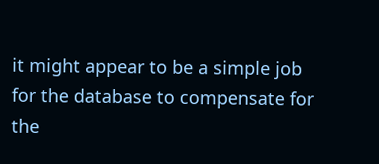it might appear to be a simple job for the database to compensate for the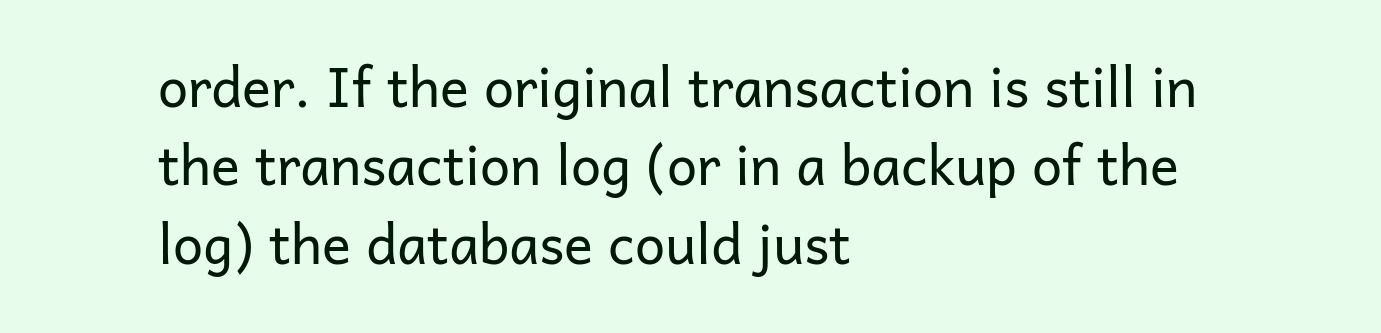order. If the original transaction is still in the transaction log (or in a backup of the log) the database could just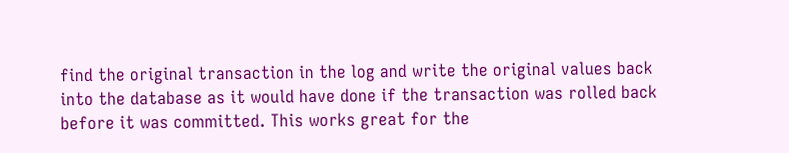find the original transaction in the log and write the original values back into the database as it would have done if the transaction was rolled back before it was committed. This works great for the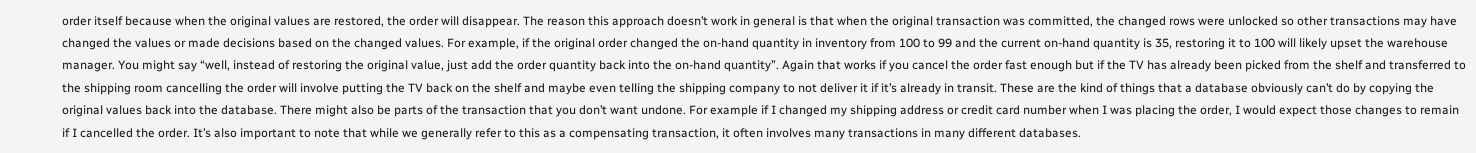order itself because when the original values are restored, the order will disappear. The reason this approach doesn’t work in general is that when the original transaction was committed, the changed rows were unlocked so other transactions may have changed the values or made decisions based on the changed values. For example, if the original order changed the on-hand quantity in inventory from 100 to 99 and the current on-hand quantity is 35, restoring it to 100 will likely upset the warehouse manager. You might say “well, instead of restoring the original value, just add the order quantity back into the on-hand quantity”. Again that works if you cancel the order fast enough but if the TV has already been picked from the shelf and transferred to the shipping room cancelling the order will involve putting the TV back on the shelf and maybe even telling the shipping company to not deliver it if it’s already in transit. These are the kind of things that a database obviously can’t do by copying the original values back into the database. There might also be parts of the transaction that you don’t want undone. For example if I changed my shipping address or credit card number when I was placing the order, I would expect those changes to remain if I cancelled the order. It’s also important to note that while we generally refer to this as a compensating transaction, it often involves many transactions in many different databases.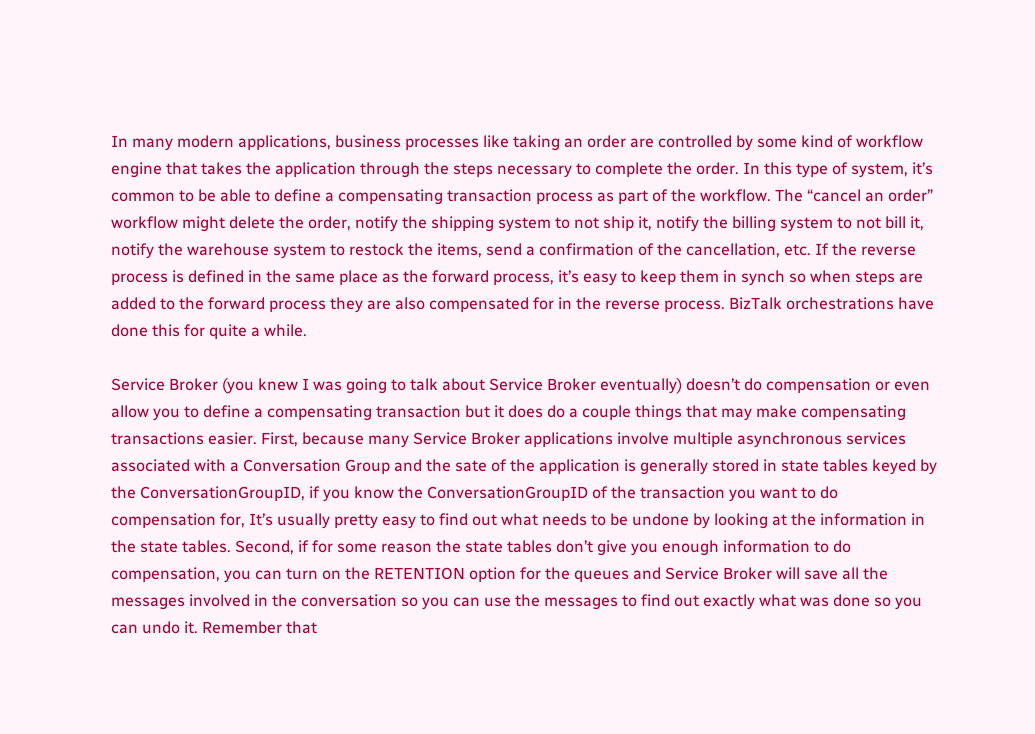In many modern applications, business processes like taking an order are controlled by some kind of workflow engine that takes the application through the steps necessary to complete the order. In this type of system, it’s common to be able to define a compensating transaction process as part of the workflow. The “cancel an order” workflow might delete the order, notify the shipping system to not ship it, notify the billing system to not bill it, notify the warehouse system to restock the items, send a confirmation of the cancellation, etc. If the reverse process is defined in the same place as the forward process, it’s easy to keep them in synch so when steps are added to the forward process they are also compensated for in the reverse process. BizTalk orchestrations have done this for quite a while.

Service Broker (you knew I was going to talk about Service Broker eventually) doesn’t do compensation or even allow you to define a compensating transaction but it does do a couple things that may make compensating transactions easier. First, because many Service Broker applications involve multiple asynchronous services associated with a Conversation Group and the sate of the application is generally stored in state tables keyed by the ConversationGroupID, if you know the ConversationGroupID of the transaction you want to do compensation for, It’s usually pretty easy to find out what needs to be undone by looking at the information in the state tables. Second, if for some reason the state tables don’t give you enough information to do compensation, you can turn on the RETENTION option for the queues and Service Broker will save all the messages involved in the conversation so you can use the messages to find out exactly what was done so you can undo it. Remember that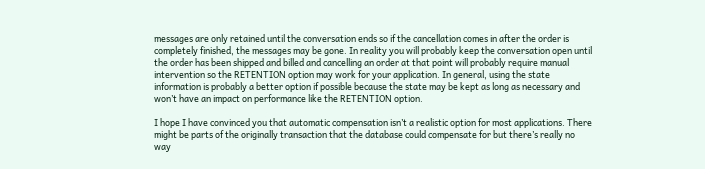messages are only retained until the conversation ends so if the cancellation comes in after the order is completely finished, the messages may be gone. In reality you will probably keep the conversation open until the order has been shipped and billed and cancelling an order at that point will probably require manual intervention so the RETENTION option may work for your application. In general, using the state information is probably a better option if possible because the state may be kept as long as necessary and won’t have an impact on performance like the RETENTION option.

I hope I have convinced you that automatic compensation isn’t a realistic option for most applications. There might be parts of the originally transaction that the database could compensate for but there’s really no way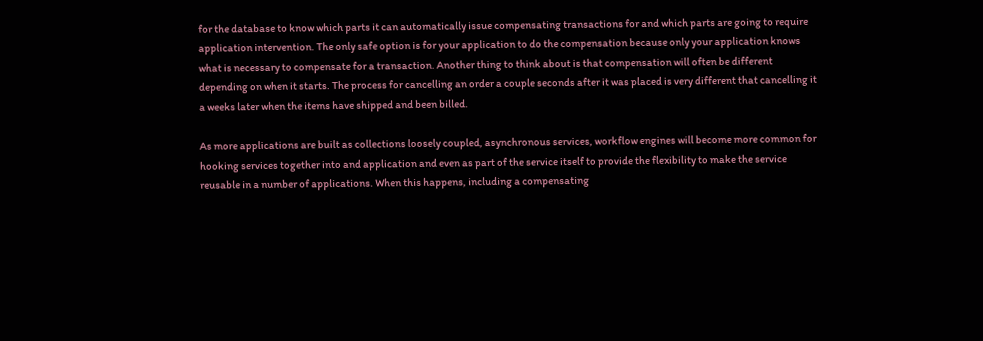for the database to know which parts it can automatically issue compensating transactions for and which parts are going to require application intervention. The only safe option is for your application to do the compensation because only your application knows what is necessary to compensate for a transaction. Another thing to think about is that compensation will often be different depending on when it starts. The process for cancelling an order a couple seconds after it was placed is very different that cancelling it a weeks later when the items have shipped and been billed.

As more applications are built as collections loosely coupled, asynchronous services, workflow engines will become more common for hooking services together into and application and even as part of the service itself to provide the flexibility to make the service reusable in a number of applications. When this happens, including a compensating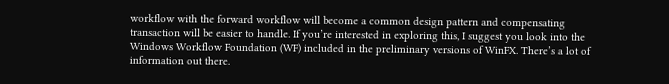workflow with the forward workflow will become a common design pattern and compensating transaction will be easier to handle. If you’re interested in exploring this, I suggest you look into the Windows Workflow Foundation (WF) included in the preliminary versions of WinFX. There’s a lot of information out there.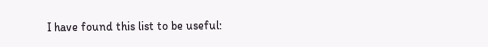I have found this list to be useful: